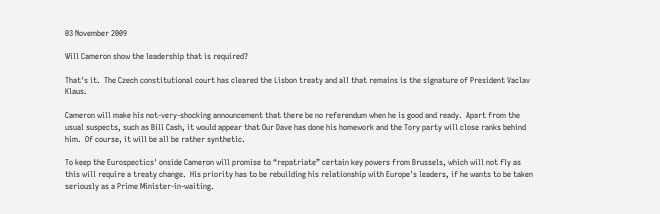03 November 2009

Will Cameron show the leadership that is required?

That's it.  The Czech constitutional court has cleared the Lisbon treaty and all that remains is the signature of President Vaclav Klaus.

Cameron will make his not-very-shocking announcement that there be no referendum when he is good and ready.  Apart from the usual suspects, such as Bill Cash, it would appear that Our Dave has done his homework and the Tory party will close ranks behind him.  Of course, it will be all be rather synthetic.

To keep the Eurospectics' onside Cameron will promise to “repatriate” certain key powers from Brussels, which will not fly as this will require a treaty change.  His priority has to be rebuilding his relationship with Europe's leaders, if he wants to be taken seriously as a Prime Minister-in-waiting.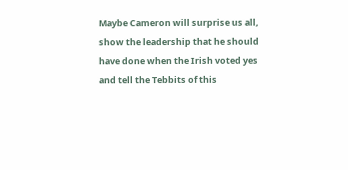Maybe Cameron will surprise us all, show the leadership that he should have done when the Irish voted yes and tell the Tebbits of this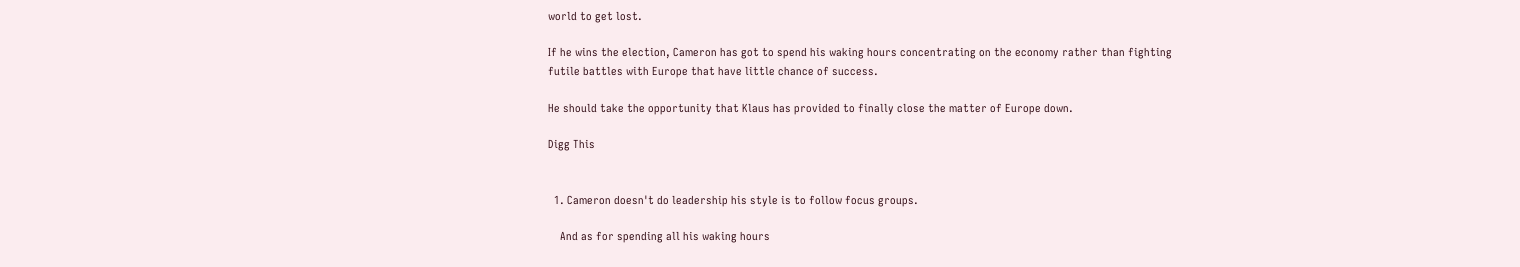world to get lost.

If he wins the election, Cameron has got to spend his waking hours concentrating on the economy rather than fighting futile battles with Europe that have little chance of success.

He should take the opportunity that Klaus has provided to finally close the matter of Europe down.

Digg This


  1. Cameron doesn't do leadership his style is to follow focus groups.

    And as for spending all his waking hours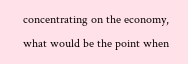concentrating on the economy, what would be the point when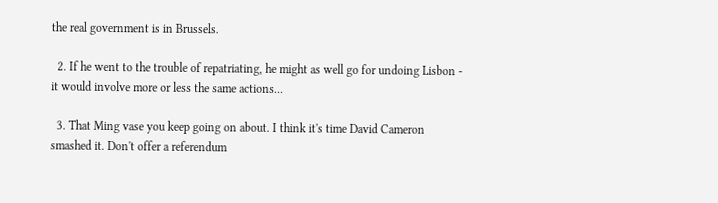the real government is in Brussels.

  2. If he went to the trouble of repatriating, he might as well go for undoing Lisbon - it would involve more or less the same actions...

  3. That Ming vase you keep going on about. I think it's time David Cameron smashed it. Don't offer a referendum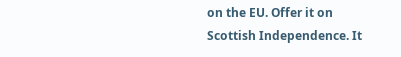on the EU. Offer it on Scottish Independence. It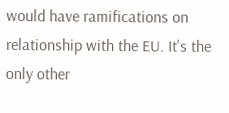would have ramifications on relationship with the EU. It's the only other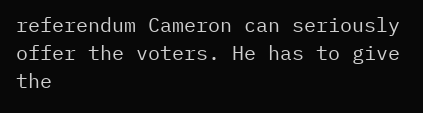referendum Cameron can seriously offer the voters. He has to give the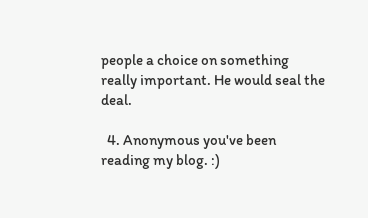people a choice on something really important. He would seal the deal.

  4. Anonymous you've been reading my blog. :)